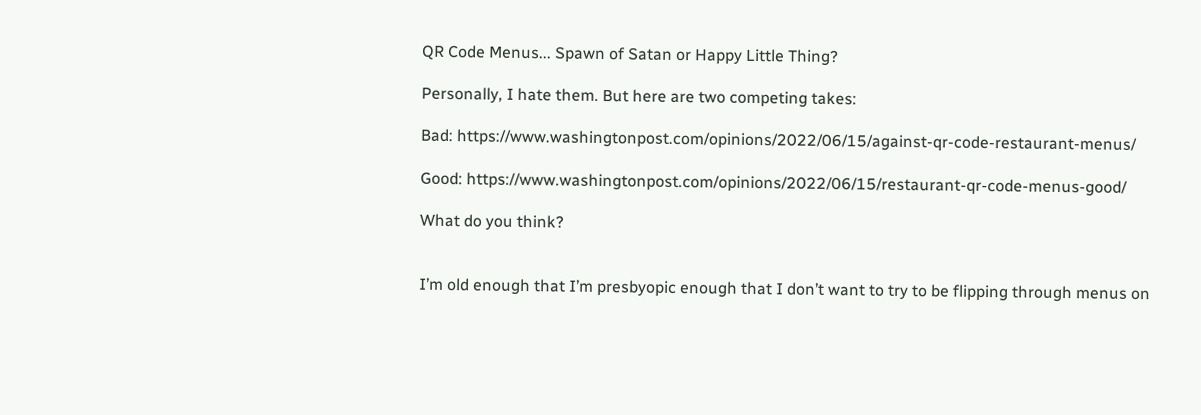QR Code Menus... Spawn of Satan or Happy Little Thing?

Personally, I hate them. But here are two competing takes:

Bad: https://www.washingtonpost.com/opinions/2022/06/15/against-qr-code-restaurant-menus/

Good: https://www.washingtonpost.com/opinions/2022/06/15/restaurant-qr-code-menus-good/

What do you think?


I’m old enough that I’m presbyopic enough that I don’t want to try to be flipping through menus on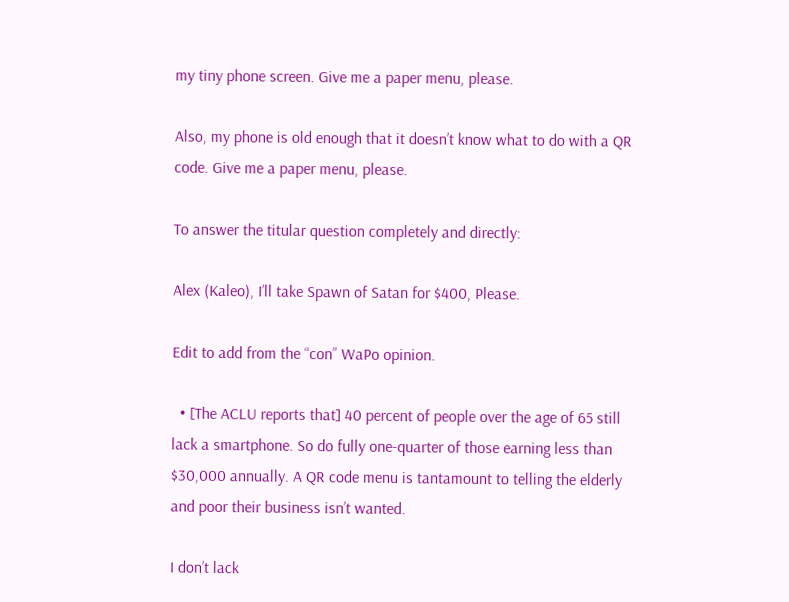my tiny phone screen. Give me a paper menu, please.

Also, my phone is old enough that it doesn’t know what to do with a QR code. Give me a paper menu, please.

To answer the titular question completely and directly:

Alex (Kaleo), I’ll take Spawn of Satan for $400, Please.

Edit to add from the “con” WaPo opinion.

  • [The ACLU reports that] 40 percent of people over the age of 65 still lack a smartphone. So do fully one-quarter of those earning less than $30,000 annually. A QR code menu is tantamount to telling the elderly and poor their business isn’t wanted.

I don’t lack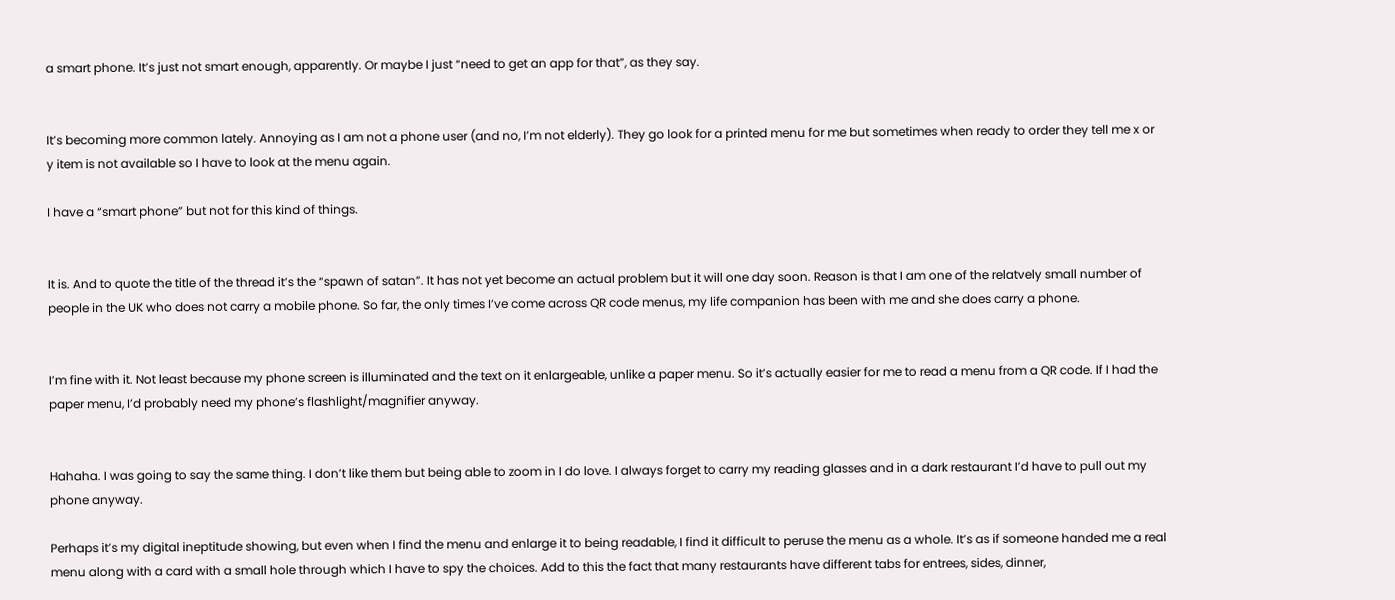a smart phone. It’s just not smart enough, apparently. Or maybe I just “need to get an app for that”, as they say.


It’s becoming more common lately. Annoying as I am not a phone user (and no, I’m not elderly). They go look for a printed menu for me but sometimes when ready to order they tell me x or y item is not available so I have to look at the menu again.

I have a “smart phone” but not for this kind of things.


It is. And to quote the title of the thread it’s the “spawn of satan”. It has not yet become an actual problem but it will one day soon. Reason is that I am one of the relatvely small number of people in the UK who does not carry a mobile phone. So far, the only times I’ve come across QR code menus, my life companion has been with me and she does carry a phone.


I’m fine with it. Not least because my phone screen is illuminated and the text on it enlargeable, unlike a paper menu. So it’s actually easier for me to read a menu from a QR code. If I had the paper menu, I’d probably need my phone’s flashlight/magnifier anyway.


Hahaha. I was going to say the same thing. I don’t like them but being able to zoom in I do love. I always forget to carry my reading glasses and in a dark restaurant I’d have to pull out my phone anyway.

Perhaps it’s my digital ineptitude showing, but even when I find the menu and enlarge it to being readable, I find it difficult to peruse the menu as a whole. It’s as if someone handed me a real menu along with a card with a small hole through which I have to spy the choices. Add to this the fact that many restaurants have different tabs for entrees, sides, dinner,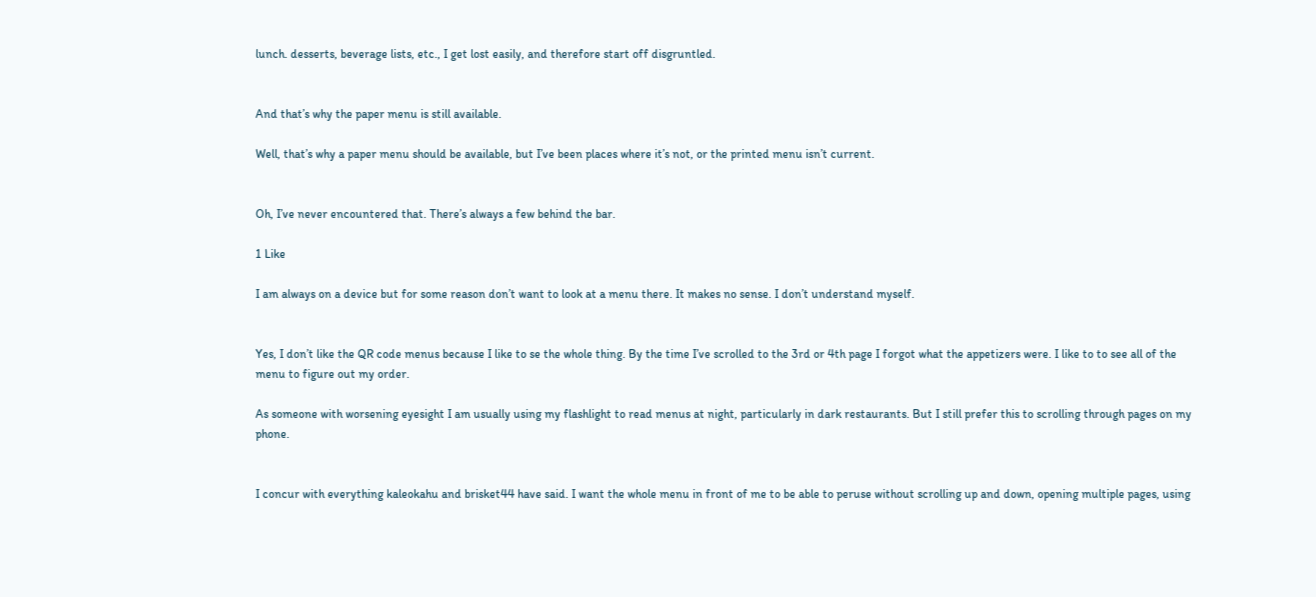lunch. desserts, beverage lists, etc., I get lost easily, and therefore start off disgruntled.


And that’s why the paper menu is still available.

Well, that’s why a paper menu should be available, but I’ve been places where it’s not, or the printed menu isn’t current.


Oh, I’ve never encountered that. There’s always a few behind the bar.

1 Like

I am always on a device but for some reason don’t want to look at a menu there. It makes no sense. I don’t understand myself.


Yes, I don’t like the QR code menus because I like to se the whole thing. By the time I’ve scrolled to the 3rd or 4th page I forgot what the appetizers were. I like to to see all of the menu to figure out my order.

As someone with worsening eyesight I am usually using my flashlight to read menus at night, particularly in dark restaurants. But I still prefer this to scrolling through pages on my phone.


I concur with everything kaleokahu and brisket44 have said. I want the whole menu in front of me to be able to peruse without scrolling up and down, opening multiple pages, using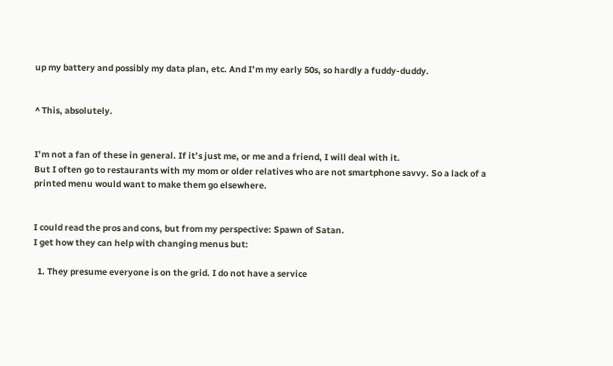up my battery and possibly my data plan, etc. And I’m my early 50s, so hardly a fuddy-duddy.


^ This, absolutely.


I’m not a fan of these in general. If it’s just me, or me and a friend, I will deal with it.
But I often go to restaurants with my mom or older relatives who are not smartphone savvy. So a lack of a printed menu would want to make them go elsewhere.


I could read the pros and cons, but from my perspective: Spawn of Satan.
I get how they can help with changing menus but:

  1. They presume everyone is on the grid. I do not have a service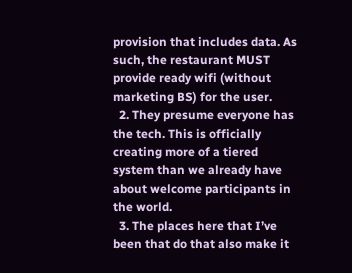provision that includes data. As such, the restaurant MUST provide ready wifi (without marketing BS) for the user.
  2. They presume everyone has the tech. This is officially creating more of a tiered system than we already have about welcome participants in the world.
  3. The places here that I’ve been that do that also make it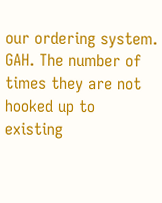our ordering system. GAH. The number of times they are not hooked up to existing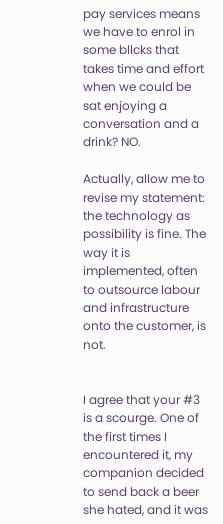pay services means we have to enrol in some bllcks that takes time and effort when we could be sat enjoying a conversation and a drink? NO.

Actually, allow me to revise my statement: the technology as possibility is fine. The way it is implemented, often to outsource labour and infrastructure onto the customer, is not.


I agree that your #3 is a scourge. One of the first times I encountered it, my companion decided to send back a beer she hated, and it was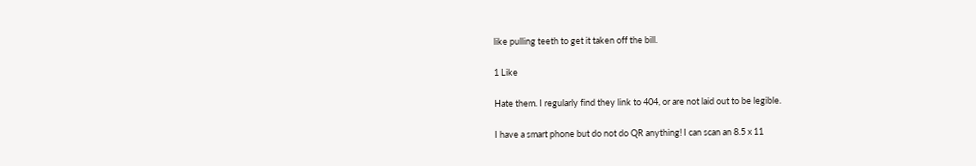like pulling teeth to get it taken off the bill.

1 Like

Hate them. I regularly find they link to 404, or are not laid out to be legible.

I have a smart phone but do not do QR anything! I can scan an 8.5 x 11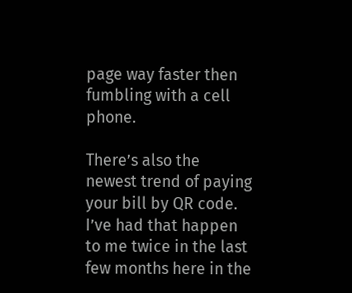page way faster then fumbling with a cell phone.

There’s also the newest trend of paying your bill by QR code. I’ve had that happen to me twice in the last few months here in the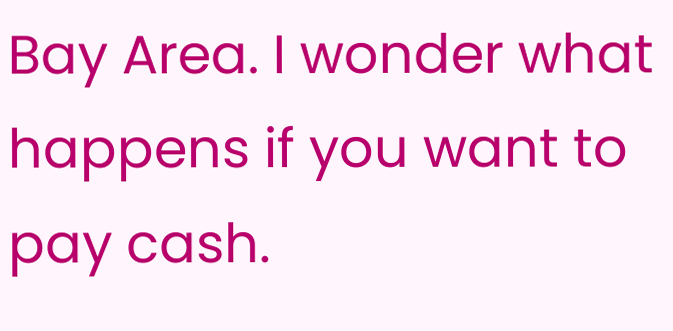Bay Area. I wonder what happens if you want to pay cash.